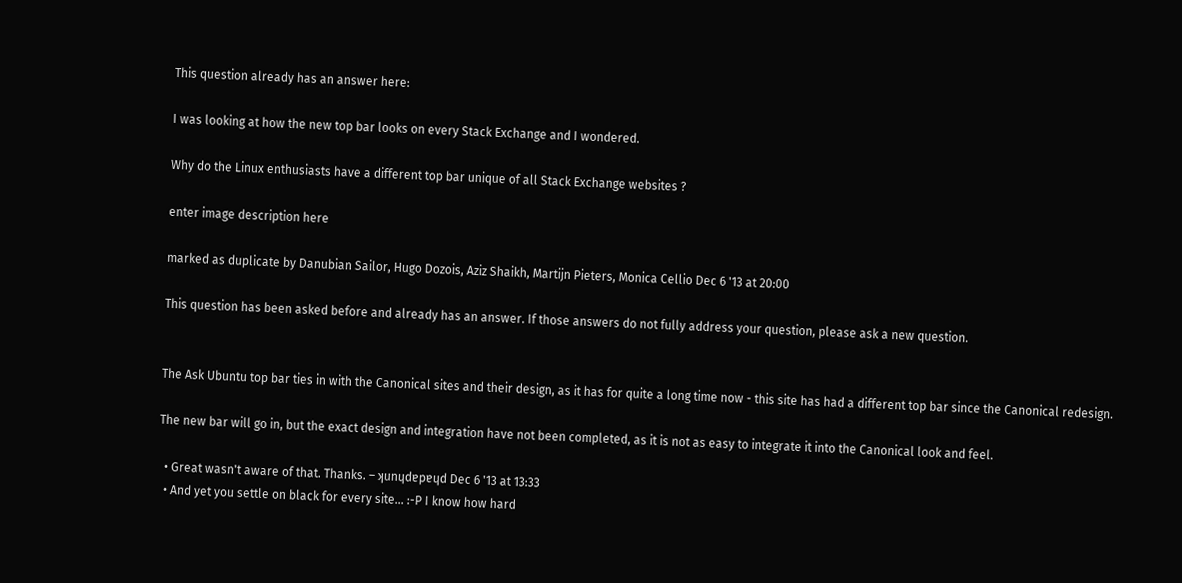This question already has an answer here:

I was looking at how the new top bar looks on every Stack Exchange and I wondered.

Why do the Linux enthusiasts have a different top bar unique of all Stack Exchange websites ?

enter image description here

marked as duplicate by Danubian Sailor, Hugo Dozois, Aziz Shaikh, Martijn Pieters, Monica Cellio Dec 6 '13 at 20:00

This question has been asked before and already has an answer. If those answers do not fully address your question, please ask a new question.


The Ask Ubuntu top bar ties in with the Canonical sites and their design, as it has for quite a long time now - this site has had a different top bar since the Canonical redesign.

The new bar will go in, but the exact design and integration have not been completed, as it is not as easy to integrate it into the Canonical look and feel.

  • Great wasn't aware of that. Thanks. – ʞunɥdɐpɐɥd Dec 6 '13 at 13:33
  • And yet you settle on black for every site... :-P I know how hard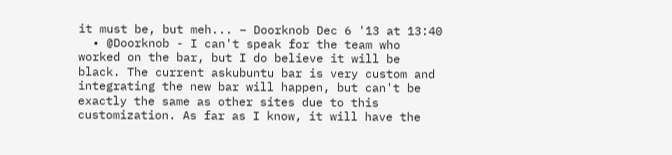it must be, but meh... – Doorknob Dec 6 '13 at 13:40
  • @Doorknob - I can't speak for the team who worked on the bar, but I do believe it will be black. The current askubuntu bar is very custom and integrating the new bar will happen, but can't be exactly the same as other sites due to this customization. As far as I know, it will have the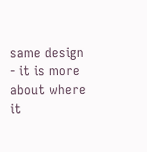same design - it is more about where it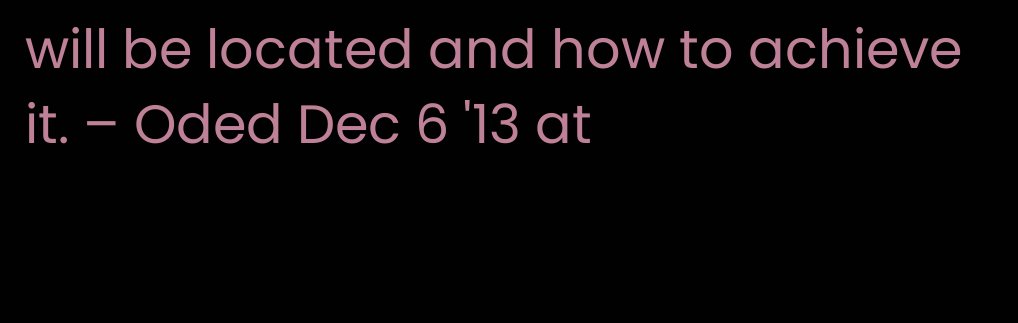will be located and how to achieve it. – Oded Dec 6 '13 at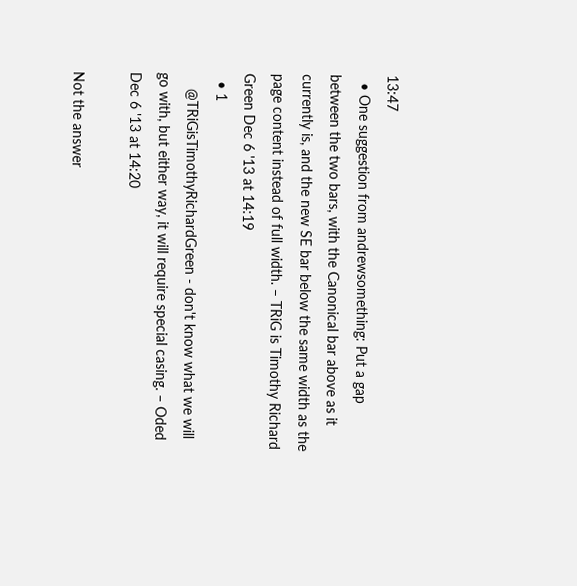13:47
  • One suggestion from andrewsomething: Put a gap between the two bars, with the Canonical bar above as it currently is, and the new SE bar below the same width as the page content instead of full width. – TRiG is Timothy Richard Green Dec 6 '13 at 14:19
  • 1
    @TRiGisTimothyRichardGreen - don't know what we will go with, but either way, it will require special casing. – Oded Dec 6 '13 at 14:20

Not the answer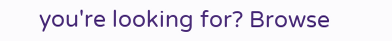you're looking for? Browse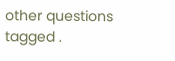other questions tagged .